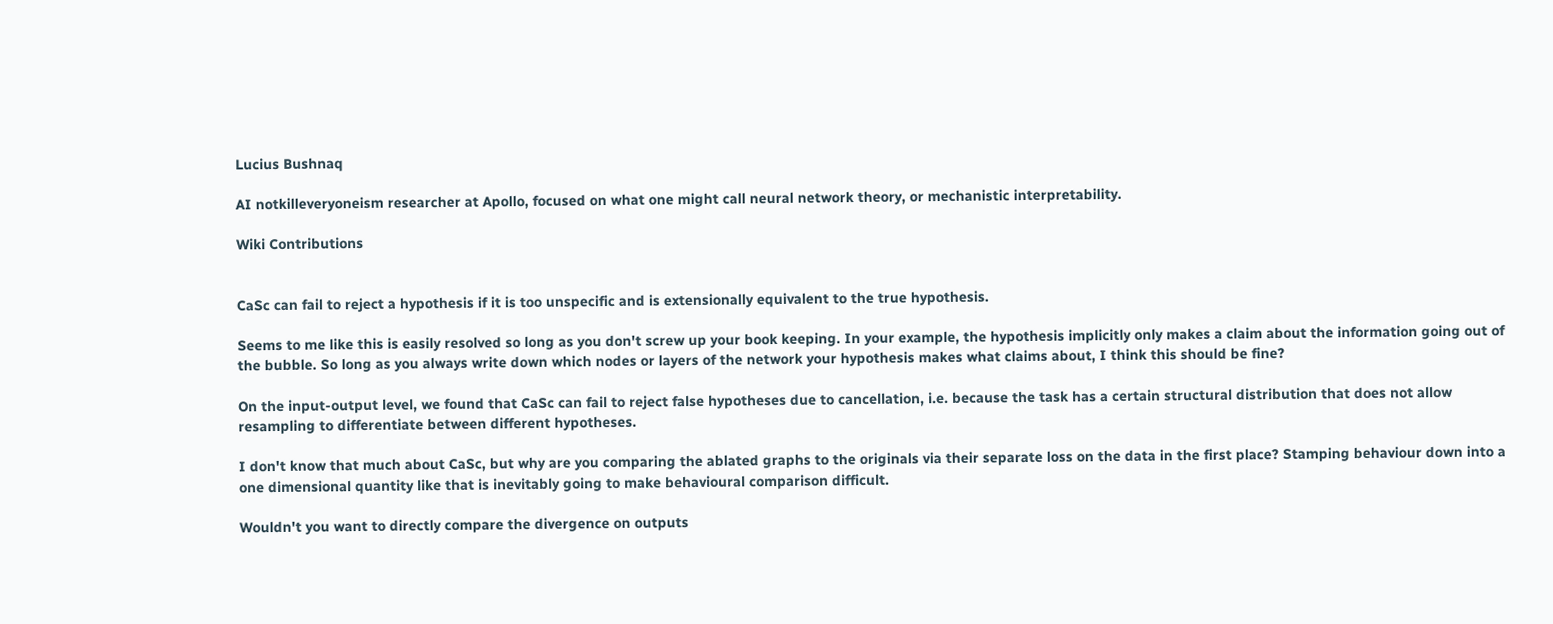Lucius Bushnaq

AI notkilleveryoneism researcher at Apollo, focused on what one might call neural network theory, or mechanistic interpretability.

Wiki Contributions


CaSc can fail to reject a hypothesis if it is too unspecific and is extensionally equivalent to the true hypothesis.

Seems to me like this is easily resolved so long as you don't screw up your book keeping. In your example, the hypothesis implicitly only makes a claim about the information going out of the bubble. So long as you always write down which nodes or layers of the network your hypothesis makes what claims about, I think this should be fine?

On the input-output level, we found that CaSc can fail to reject false hypotheses due to cancellation, i.e. because the task has a certain structural distribution that does not allow resampling to differentiate between different hypotheses.

I don't know that much about CaSc, but why are you comparing the ablated graphs to the originals via their separate loss on the data in the first place? Stamping behaviour down into a one dimensional quantity like that is inevitably going to make behavioural comparison difficult.

Wouldn't you want to directly compare the divergence on outputs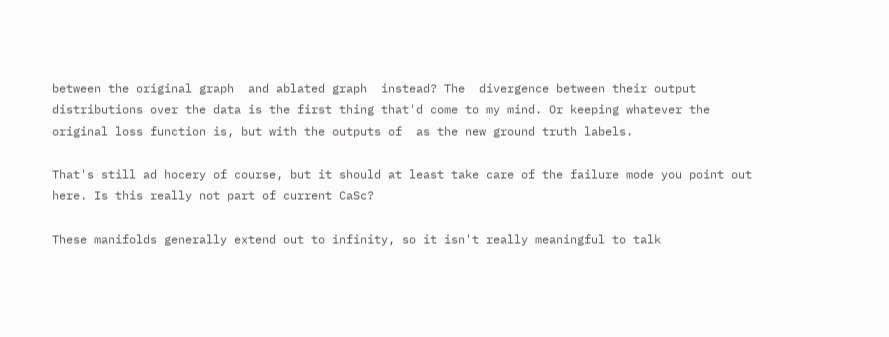between the original graph  and ablated graph  instead? The  divergence between their output distributions over the data is the first thing that'd come to my mind. Or keeping whatever the original loss function is, but with the outputs of  as the new ground truth labels.

That's still ad hocery of course, but it should at least take care of the failure mode you point out here. Is this really not part of current CaSc?

These manifolds generally extend out to infinity, so it isn't really meaningful to talk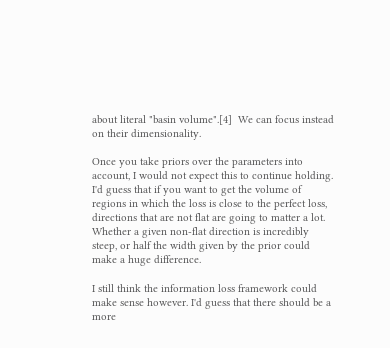about literal "basin volume".[4]  We can focus instead on their dimensionality.

Once you take priors over the parameters into account, I would not expect this to continue holding. I'd guess that if you want to get the volume of regions in which the loss is close to the perfect loss, directions that are not flat are going to matter a lot. Whether a given non-flat direction is incredibly steep, or half the width given by the prior could make a huge difference.

I still think the information loss framework could make sense however. I'd guess that there should be a more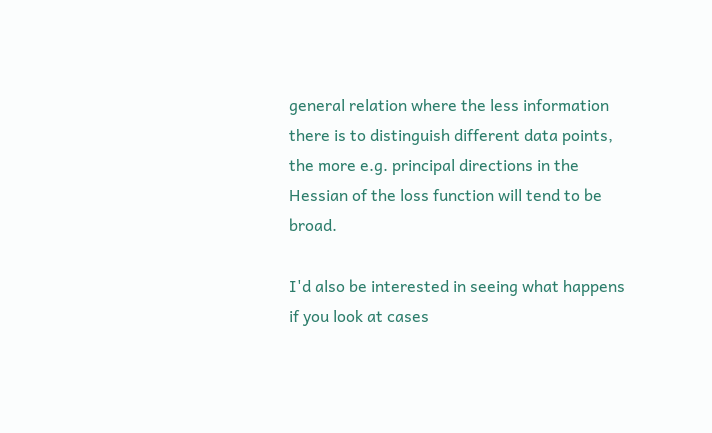general relation where the less information there is to distinguish different data points, the more e.g. principal directions in the Hessian of the loss function will tend to be broad.

I'd also be interested in seeing what happens if you look at cases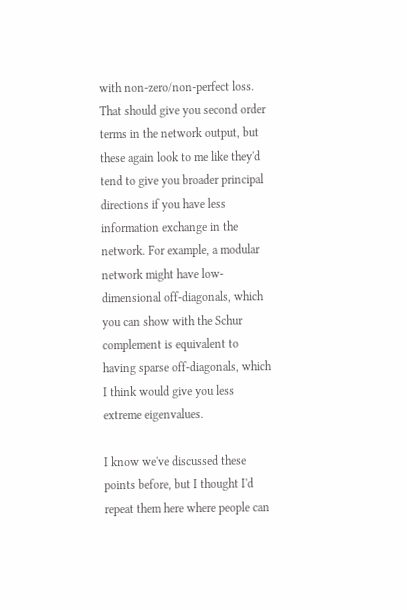with non-zero/non-perfect loss. That should give you second order terms in the network output, but these again look to me like they'd tend to give you broader principal directions if you have less information exchange in the network. For example, a modular network might have low-dimensional off-diagonals, which you can show with the Schur complement is equivalent to having sparse off-diagonals, which I think would give you less extreme eigenvalues.

I know we've discussed these points before, but I thought I'd repeat them here where people can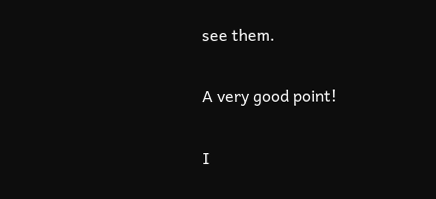see them.

A very good point!

I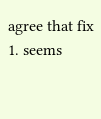agree that fix 1. seems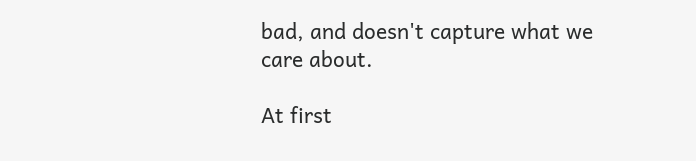bad, and doesn't capture what we care about.

At first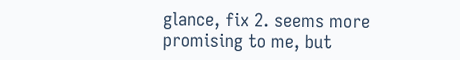glance, fix 2. seems more promising to me, but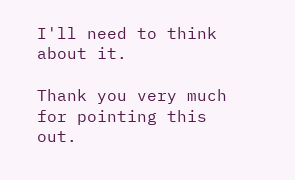I'll need to think about it.

Thank you very much for pointing this out.